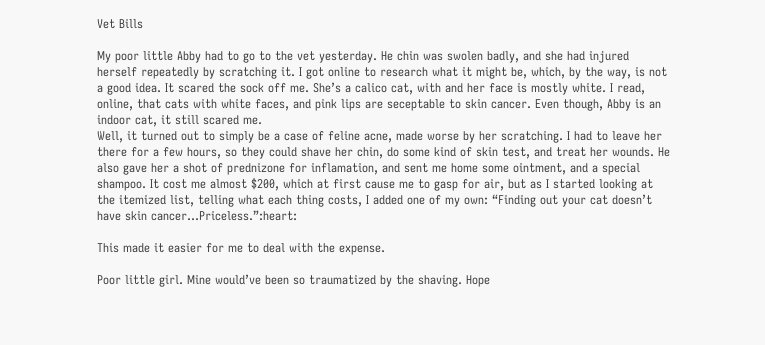Vet Bills

My poor little Abby had to go to the vet yesterday. He chin was swolen badly, and she had injured herself repeatedly by scratching it. I got online to research what it might be, which, by the way, is not a good idea. It scared the sock off me. She’s a calico cat, with and her face is mostly white. I read, online, that cats with white faces, and pink lips are seceptable to skin cancer. Even though, Abby is an indoor cat, it still scared me.
Well, it turned out to simply be a case of feline acne, made worse by her scratching. I had to leave her there for a few hours, so they could shave her chin, do some kind of skin test, and treat her wounds. He also gave her a shot of prednizone for inflamation, and sent me home some ointment, and a special shampoo. It cost me almost $200, which at first cause me to gasp for air, but as I started looking at the itemized list, telling what each thing costs, I added one of my own: “Finding out your cat doesn’t have skin cancer…Priceless.”:heart:

This made it easier for me to deal with the expense.

Poor little girl. Mine would’ve been so traumatized by the shaving. Hope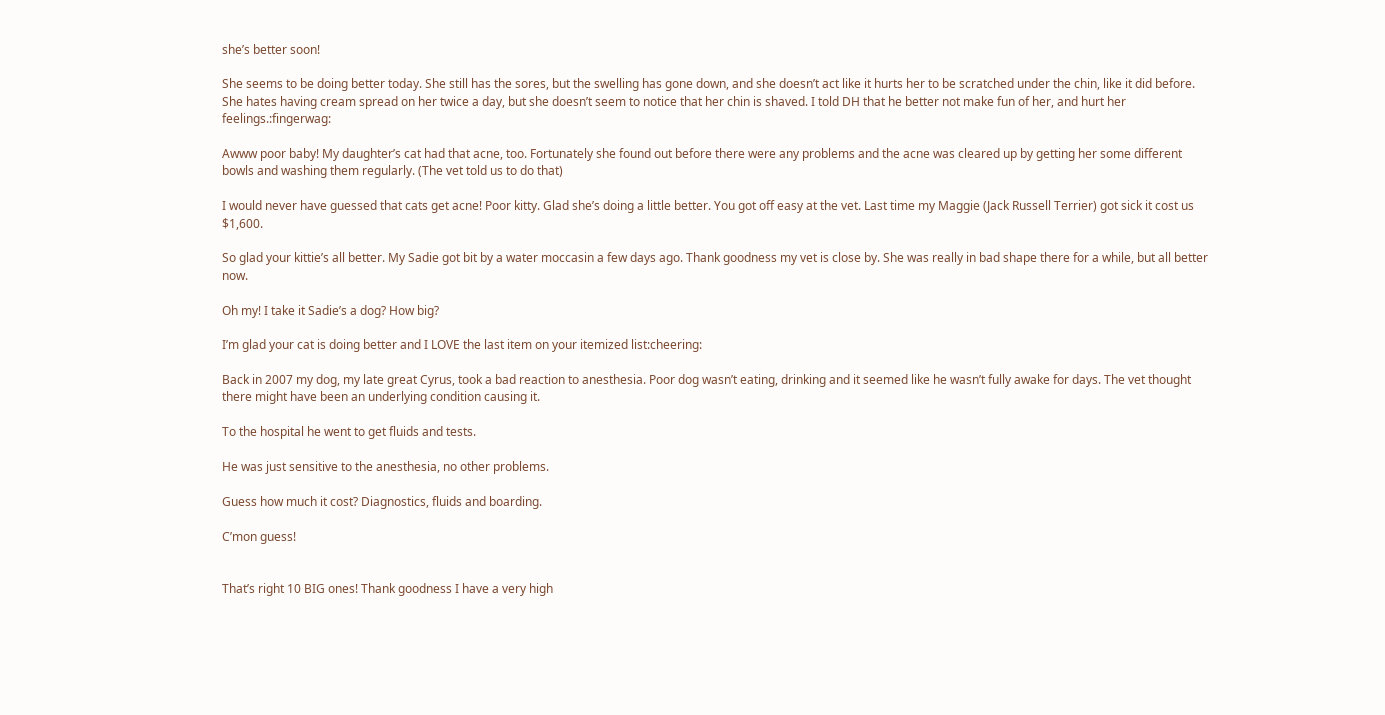she’s better soon!

She seems to be doing better today. She still has the sores, but the swelling has gone down, and she doesn’t act like it hurts her to be scratched under the chin, like it did before. She hates having cream spread on her twice a day, but she doesn’t seem to notice that her chin is shaved. I told DH that he better not make fun of her, and hurt her feelings.:fingerwag:

Awww poor baby! My daughter’s cat had that acne, too. Fortunately she found out before there were any problems and the acne was cleared up by getting her some different bowls and washing them regularly. (The vet told us to do that)

I would never have guessed that cats get acne! Poor kitty. Glad she’s doing a little better. You got off easy at the vet. Last time my Maggie (Jack Russell Terrier) got sick it cost us $1,600.

So glad your kittie’s all better. My Sadie got bit by a water moccasin a few days ago. Thank goodness my vet is close by. She was really in bad shape there for a while, but all better now.

Oh my! I take it Sadie’s a dog? How big?

I’m glad your cat is doing better and I LOVE the last item on your itemized list:cheering:

Back in 2007 my dog, my late great Cyrus, took a bad reaction to anesthesia. Poor dog wasn’t eating, drinking and it seemed like he wasn’t fully awake for days. The vet thought there might have been an underlying condition causing it.

To the hospital he went to get fluids and tests.

He was just sensitive to the anesthesia, no other problems.

Guess how much it cost? Diagnostics, fluids and boarding.

C’mon guess!


That’s right 10 BIG ones! Thank goodness I have a very high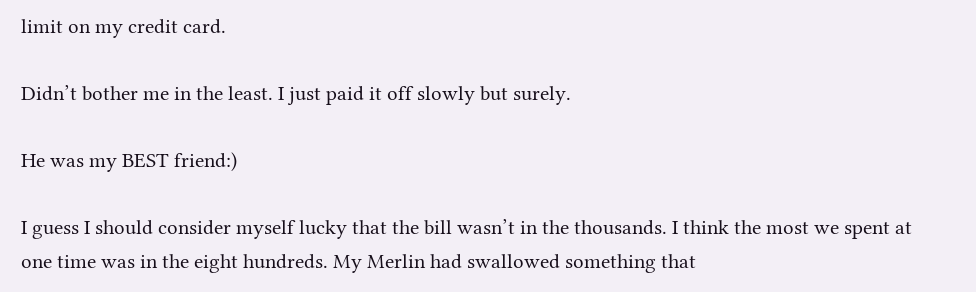limit on my credit card.

Didn’t bother me in the least. I just paid it off slowly but surely.

He was my BEST friend:)

I guess I should consider myself lucky that the bill wasn’t in the thousands. I think the most we spent at one time was in the eight hundreds. My Merlin had swallowed something that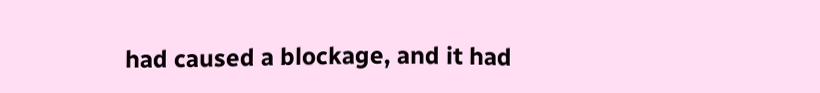had caused a blockage, and it had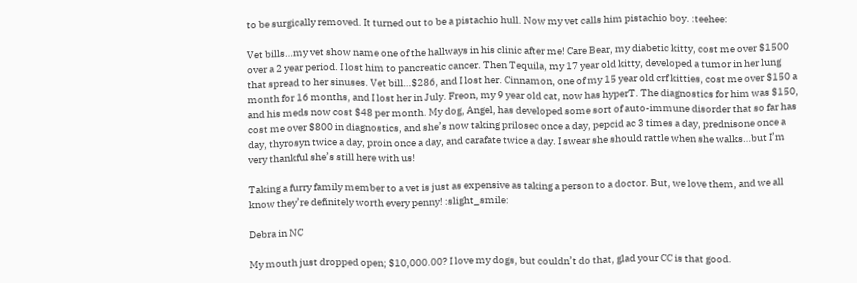to be surgically removed. It turned out to be a pistachio hull. Now my vet calls him pistachio boy. :teehee:

Vet bills…my vet show name one of the hallways in his clinic after me! Care Bear, my diabetic kitty, cost me over $1500 over a 2 year period. I lost him to pancreatic cancer. Then Tequila, my 17 year old kitty, developed a tumor in her lung that spread to her sinuses. Vet bill…$286, and I lost her. Cinnamon, one of my 15 year old crf kitties, cost me over $150 a month for 16 months, and I lost her in July. Freon, my 9 year old cat, now has hyperT. The diagnostics for him was $150, and his meds now cost $48 per month. My dog, Angel, has developed some sort of auto-immune disorder that so far has cost me over $800 in diagnostics, and she’s now taking prilosec once a day, pepcid ac 3 times a day, prednisone once a day, thyrosyn twice a day, proin once a day, and carafate twice a day. I swear she should rattle when she walks…but I’m very thankful she’s still here with us!

Taking a furry family member to a vet is just as expensive as taking a person to a doctor. But, we love them, and we all know they’re definitely worth every penny! :slight_smile:

Debra in NC

My mouth just dropped open; $10,000.00? I love my dogs, but couldn’t do that, glad your CC is that good.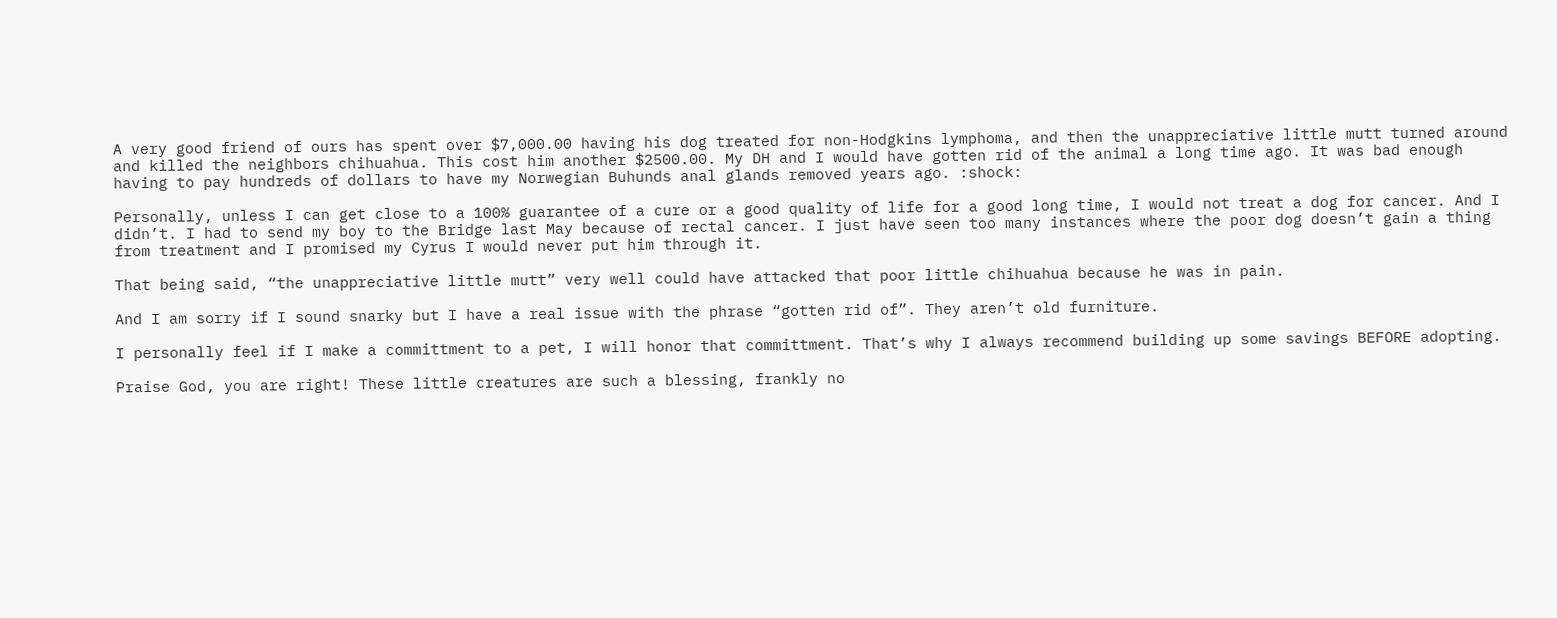A very good friend of ours has spent over $7,000.00 having his dog treated for non-Hodgkins lymphoma, and then the unappreciative little mutt turned around and killed the neighbors chihuahua. This cost him another $2500.00. My DH and I would have gotten rid of the animal a long time ago. It was bad enough having to pay hundreds of dollars to have my Norwegian Buhunds anal glands removed years ago. :shock:

Personally, unless I can get close to a 100% guarantee of a cure or a good quality of life for a good long time, I would not treat a dog for cancer. And I didn’t. I had to send my boy to the Bridge last May because of rectal cancer. I just have seen too many instances where the poor dog doesn’t gain a thing from treatment and I promised my Cyrus I would never put him through it.

That being said, “the unappreciative little mutt” very well could have attacked that poor little chihuahua because he was in pain.

And I am sorry if I sound snarky but I have a real issue with the phrase “gotten rid of”. They aren’t old furniture.

I personally feel if I make a committment to a pet, I will honor that committment. That’s why I always recommend building up some savings BEFORE adopting.

Praise God, you are right! These little creatures are such a blessing, frankly no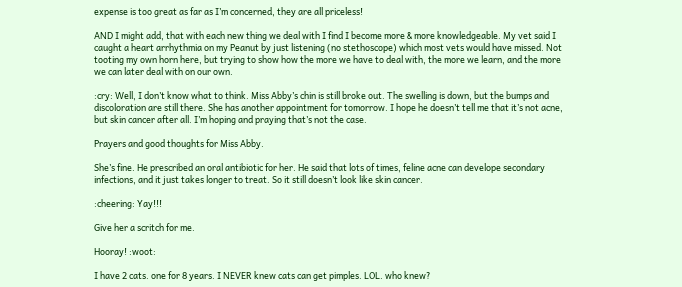expense is too great as far as I’m concerned, they are all priceless!

AND I might add, that with each new thing we deal with I find I become more & more knowledgeable. My vet said I caught a heart arrhythmia on my Peanut by just listening (no stethoscope) which most vets would have missed. Not tooting my own horn here, but trying to show how the more we have to deal with, the more we learn, and the more we can later deal with on our own.

:cry: Well, I don’t know what to think. Miss Abby’s chin is still broke out. The swelling is down, but the bumps and discoloration are still there. She has another appointment for tomorrow. I hope he doesn’t tell me that it’s not acne, but skin cancer after all. I’m hoping and praying that’s not the case.

Prayers and good thoughts for Miss Abby.

She’s fine. He prescribed an oral antibiotic for her. He said that lots of times, feline acne can develope secondary infections, and it just takes longer to treat. So it still doesn’t look like skin cancer.

:cheering: Yay!!!

Give her a scritch for me.

Hooray! :woot:

I have 2 cats. one for 8 years. I NEVER knew cats can get pimples. LOL. who knew?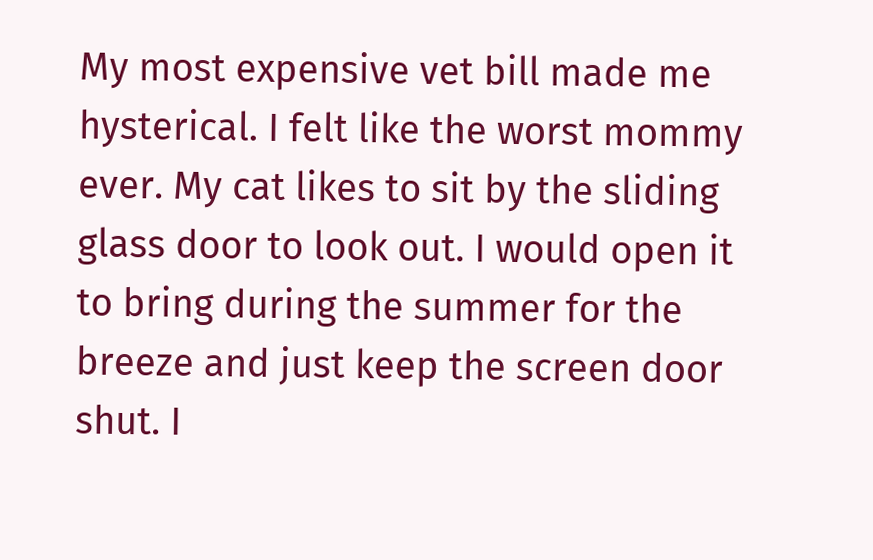My most expensive vet bill made me hysterical. I felt like the worst mommy ever. My cat likes to sit by the sliding glass door to look out. I would open it to bring during the summer for the breeze and just keep the screen door shut. I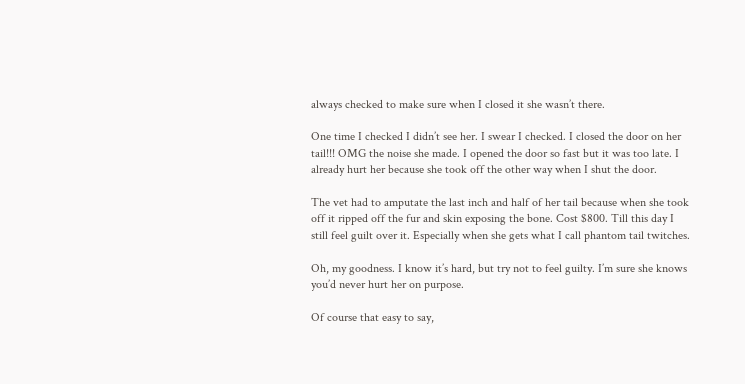always checked to make sure when I closed it she wasn’t there.

One time I checked I didn’t see her. I swear I checked. I closed the door on her tail!!! OMG the noise she made. I opened the door so fast but it was too late. I already hurt her because she took off the other way when I shut the door.

The vet had to amputate the last inch and half of her tail because when she took off it ripped off the fur and skin exposing the bone. Cost $800. Till this day I still feel guilt over it. Especially when she gets what I call phantom tail twitches.

Oh, my goodness. I know it’s hard, but try not to feel guilty. I’m sure she knows you’d never hurt her on purpose.

Of course that easy to say,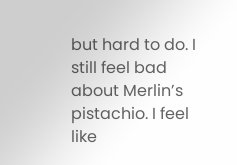but hard to do. I still feel bad about Merlin’s pistachio. I feel like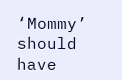‘Mommy’ should have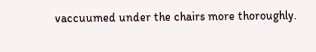vaccuumed under the chairs more thoroughly.